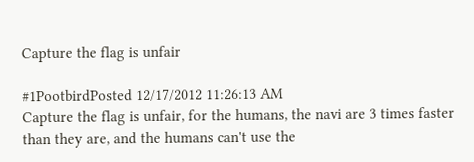Capture the flag is unfair

#1PootbirdPosted 12/17/2012 11:26:13 AM
Capture the flag is unfair, for the humans, the navi are 3 times faster than they are, and the humans can't use the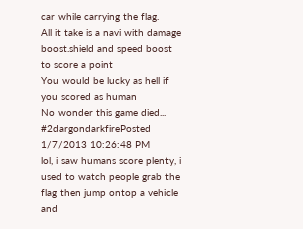car while carrying the flag.
All it take is a navi with damage boost.shield and speed boost to score a point
You would be lucky as hell if you scored as human
No wonder this game died...
#2dargondarkfirePosted 1/7/2013 10:26:48 PM
lol, i saw humans score plenty, i used to watch people grab the flag then jump ontop a vehicle and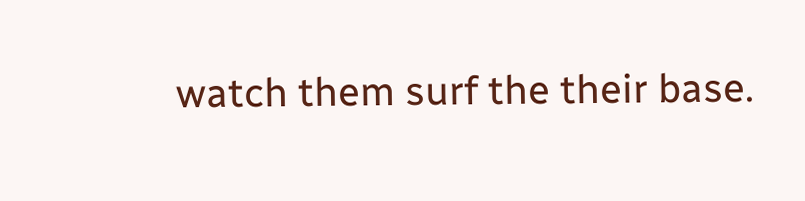watch them surf the their base.